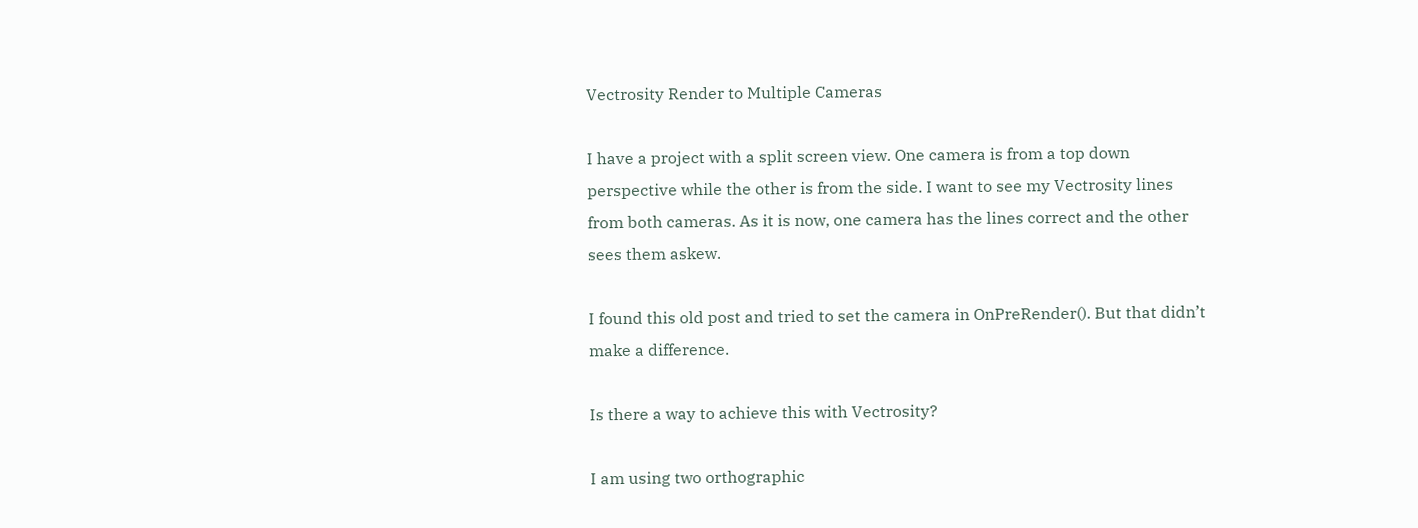Vectrosity Render to Multiple Cameras

I have a project with a split screen view. One camera is from a top down perspective while the other is from the side. I want to see my Vectrosity lines from both cameras. As it is now, one camera has the lines correct and the other sees them askew.

I found this old post and tried to set the camera in OnPreRender(). But that didn’t make a difference.

Is there a way to achieve this with Vectrosity?

I am using two orthographic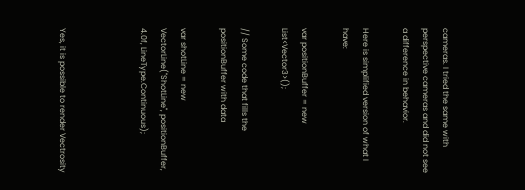cameras. I tried the same with perspective cameras and did not see a difference in behavior.

Here is simplified version of what I have:

var positionBuffer = new List<Vector3>();

// Some code that fills the positionBuffer with data

var shotLine = new VectorLine("ShotLine", positionBuffer, 4.0f, LineType.Continuous);



Yes, it is possible to render Vectrosity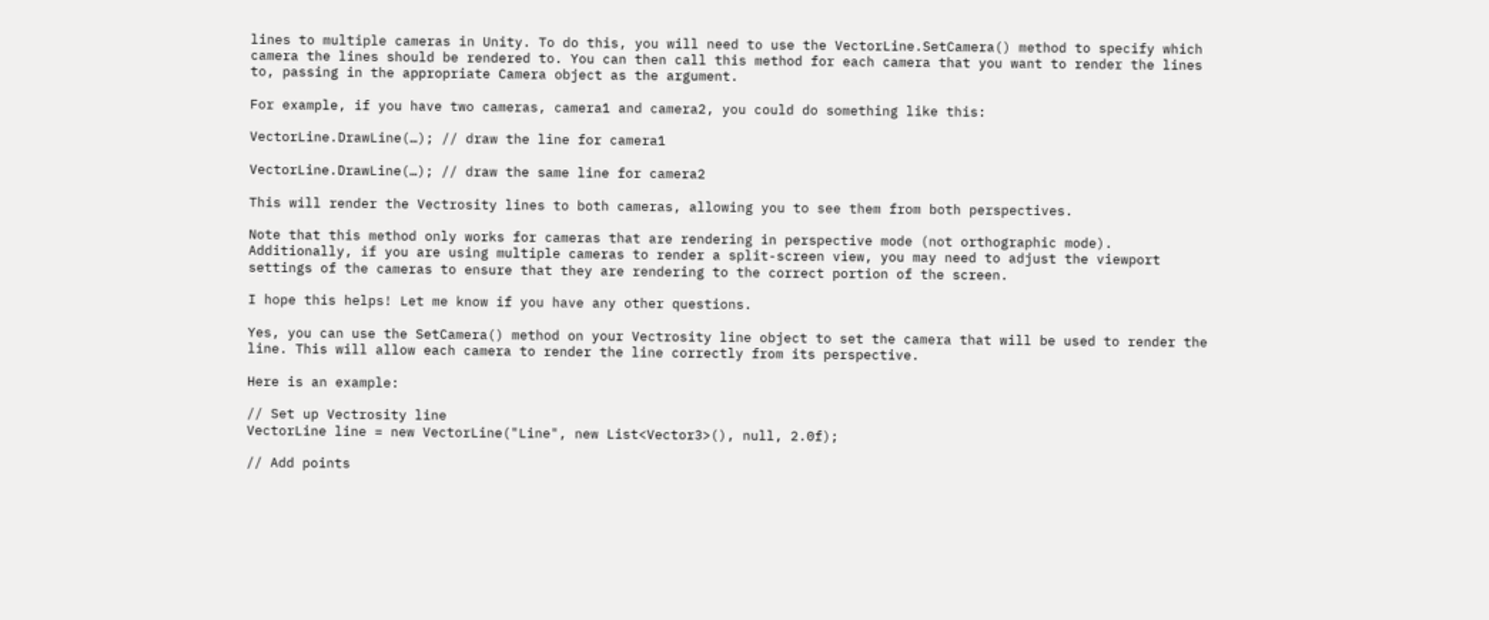lines to multiple cameras in Unity. To do this, you will need to use the VectorLine.SetCamera() method to specify which camera the lines should be rendered to. You can then call this method for each camera that you want to render the lines to, passing in the appropriate Camera object as the argument.

For example, if you have two cameras, camera1 and camera2, you could do something like this:

VectorLine.DrawLine(…); // draw the line for camera1

VectorLine.DrawLine(…); // draw the same line for camera2

This will render the Vectrosity lines to both cameras, allowing you to see them from both perspectives.

Note that this method only works for cameras that are rendering in perspective mode (not orthographic mode). Additionally, if you are using multiple cameras to render a split-screen view, you may need to adjust the viewport settings of the cameras to ensure that they are rendering to the correct portion of the screen.

I hope this helps! Let me know if you have any other questions.

Yes, you can use the SetCamera() method on your Vectrosity line object to set the camera that will be used to render the line. This will allow each camera to render the line correctly from its perspective.

Here is an example:

// Set up Vectrosity line
VectorLine line = new VectorLine("Line", new List<Vector3>(), null, 2.0f);

// Add points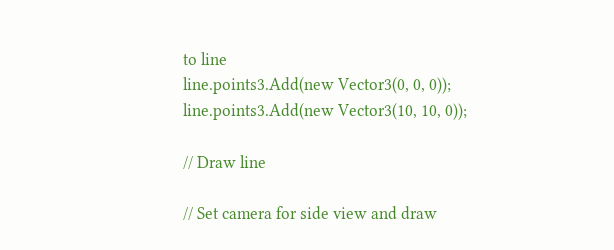to line
line.points3.Add(new Vector3(0, 0, 0));
line.points3.Add(new Vector3(10, 10, 0));

// Draw line

// Set camera for side view and draw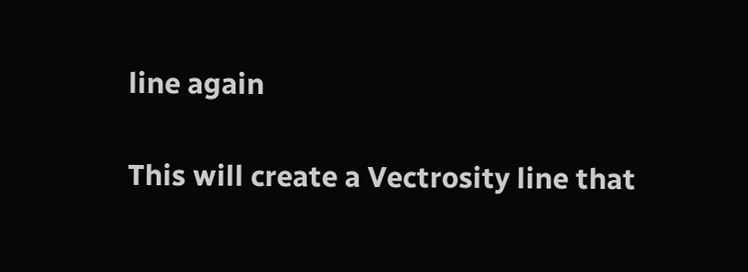line again

This will create a Vectrosity line that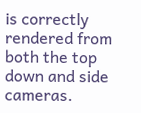is correctly rendered from both the top down and side cameras.